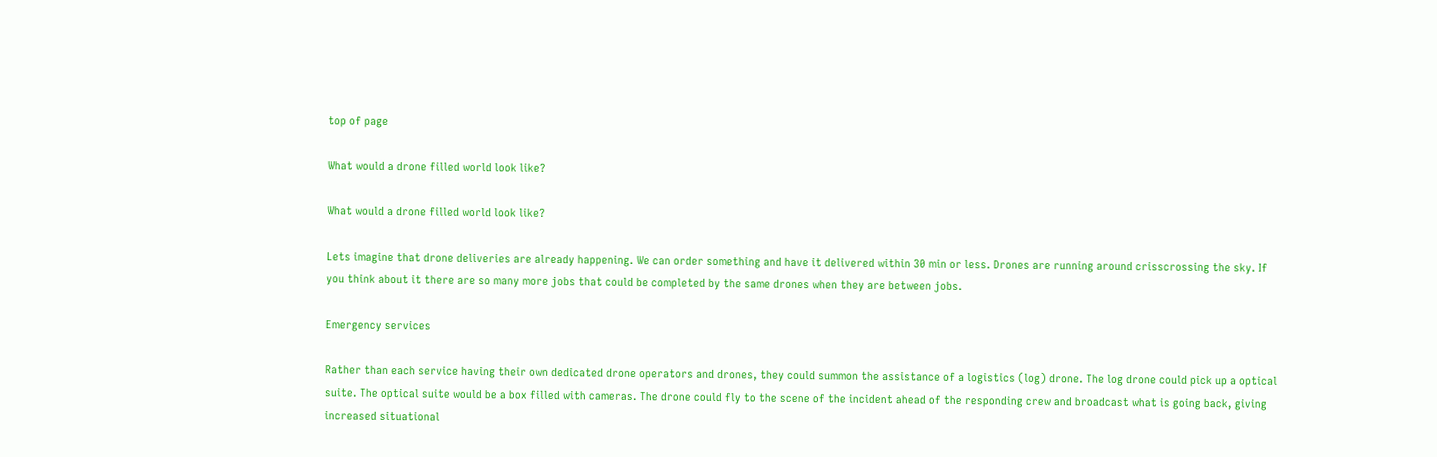top of page

What would a drone filled world look like?

What would a drone filled world look like?

Lets imagine that drone deliveries are already happening. We can order something and have it delivered within 30 min or less. Drones are running around crisscrossing the sky. If you think about it there are so many more jobs that could be completed by the same drones when they are between jobs.

Emergency services

Rather than each service having their own dedicated drone operators and drones, they could summon the assistance of a logistics (log) drone. The log drone could pick up a optical suite. The optical suite would be a box filled with cameras. The drone could fly to the scene of the incident ahead of the responding crew and broadcast what is going back, giving increased situational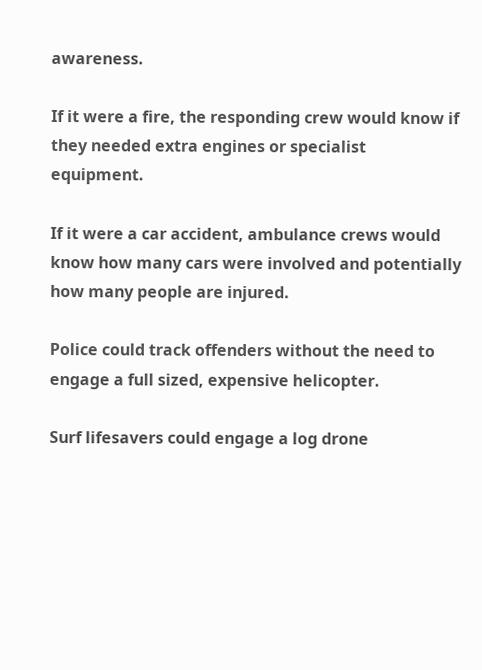awareness.

If it were a fire, the responding crew would know if they needed extra engines or specialist equipment.

If it were a car accident, ambulance crews would know how many cars were involved and potentially how many people are injured.

Police could track offenders without the need to engage a full sized, expensive helicopter.

Surf lifesavers could engage a log drone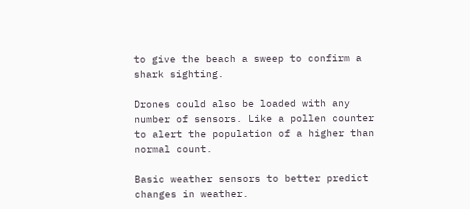to give the beach a sweep to confirm a shark sighting.

Drones could also be loaded with any number of sensors. Like a pollen counter to alert the population of a higher than normal count.

Basic weather sensors to better predict changes in weather.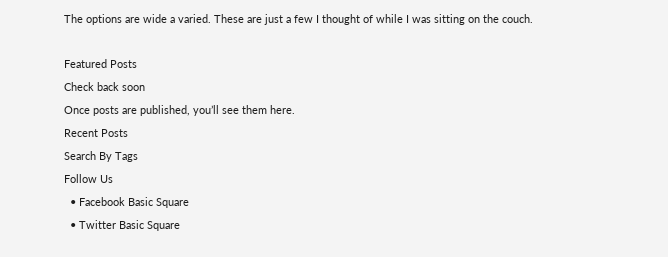The options are wide a varied. These are just a few I thought of while I was sitting on the couch.

Featured Posts
Check back soon
Once posts are published, you’ll see them here.
Recent Posts
Search By Tags
Follow Us
  • Facebook Basic Square
  • Twitter Basic Square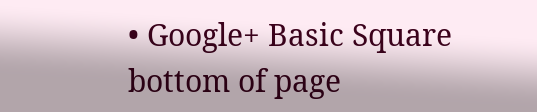• Google+ Basic Square
bottom of page